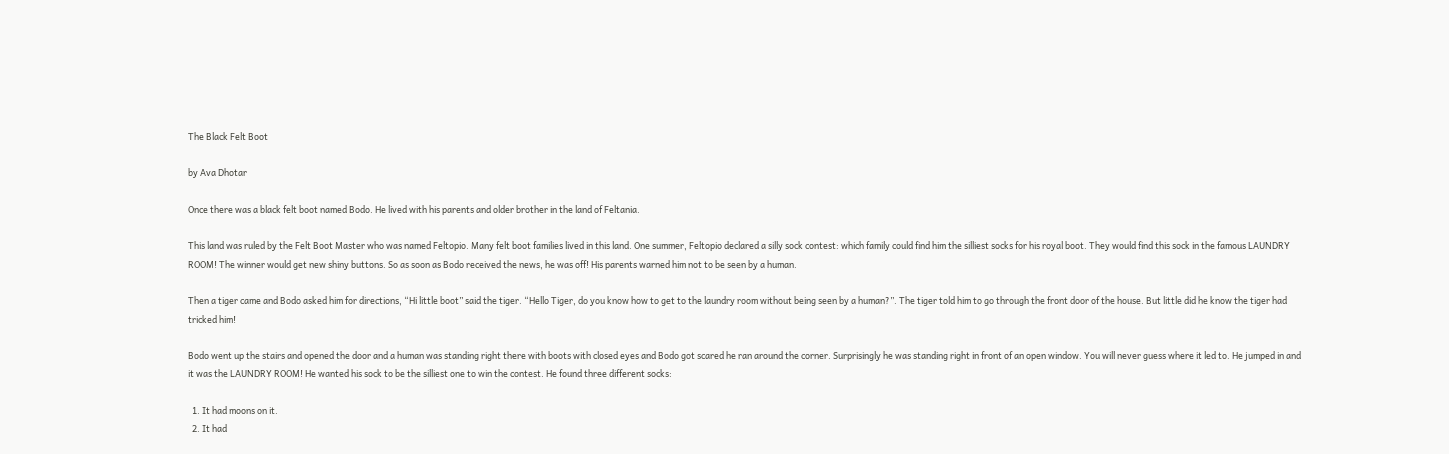The Black Felt Boot

by Ava Dhotar

Once there was a black felt boot named Bodo. He lived with his parents and older brother in the land of Feltania.

This land was ruled by the Felt Boot Master who was named Feltopio. Many felt boot families lived in this land. One summer, Feltopio declared a silly sock contest: which family could find him the silliest socks for his royal boot. They would find this sock in the famous LAUNDRY ROOM! The winner would get new shiny buttons. So as soon as Bodo received the news, he was off! His parents warned him not to be seen by a human.

Then a tiger came and Bodo asked him for directions, “Hi little boot” said the tiger. “Hello Tiger, do you know how to get to the laundry room without being seen by a human?”. The tiger told him to go through the front door of the house. But little did he know the tiger had tricked him!

Bodo went up the stairs and opened the door and a human was standing right there with boots with closed eyes and Bodo got scared he ran around the corner. Surprisingly he was standing right in front of an open window. You will never guess where it led to. He jumped in and it was the LAUNDRY ROOM! He wanted his sock to be the silliest one to win the contest. He found three different socks:

  1. It had moons on it.
  2. It had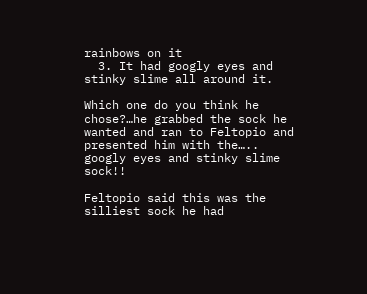rainbows on it
  3. It had googly eyes and stinky slime all around it.

Which one do you think he chose?…he grabbed the sock he wanted and ran to Feltopio and presented him with the….. googly eyes and stinky slime sock!!

Feltopio said this was the silliest sock he had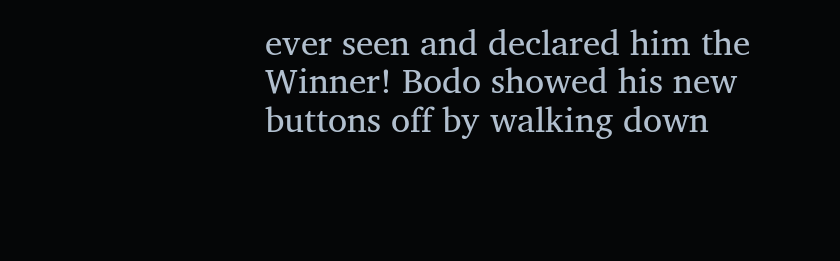ever seen and declared him the Winner! Bodo showed his new buttons off by walking down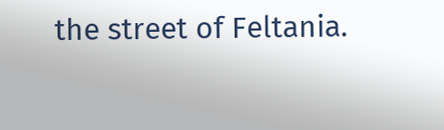the street of Feltania.